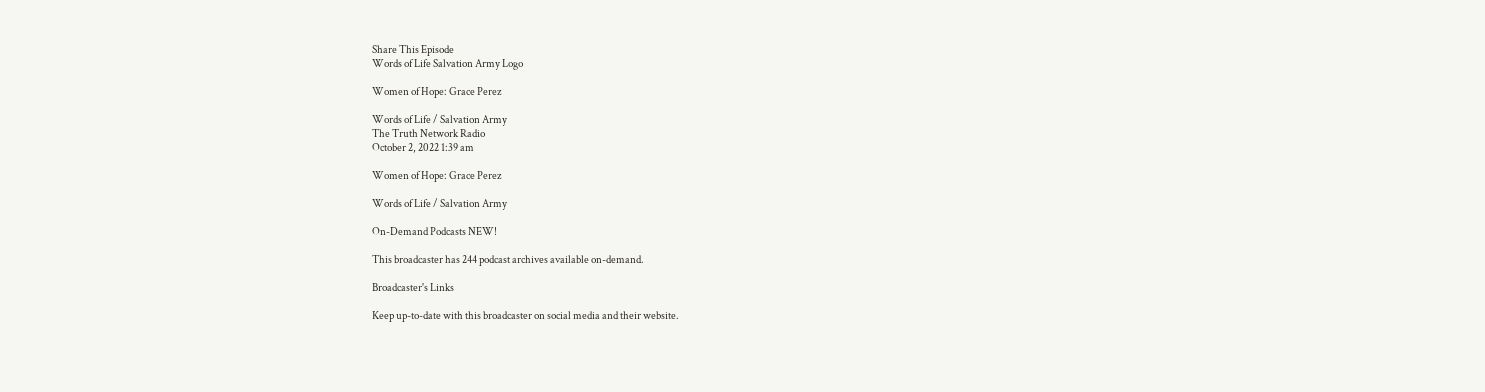Share This Episode
Words of Life Salvation Army Logo

Women of Hope: Grace Perez

Words of Life / Salvation Army
The Truth Network Radio
October 2, 2022 1:39 am

Women of Hope: Grace Perez

Words of Life / Salvation Army

On-Demand Podcasts NEW!

This broadcaster has 244 podcast archives available on-demand.

Broadcaster's Links

Keep up-to-date with this broadcaster on social media and their website.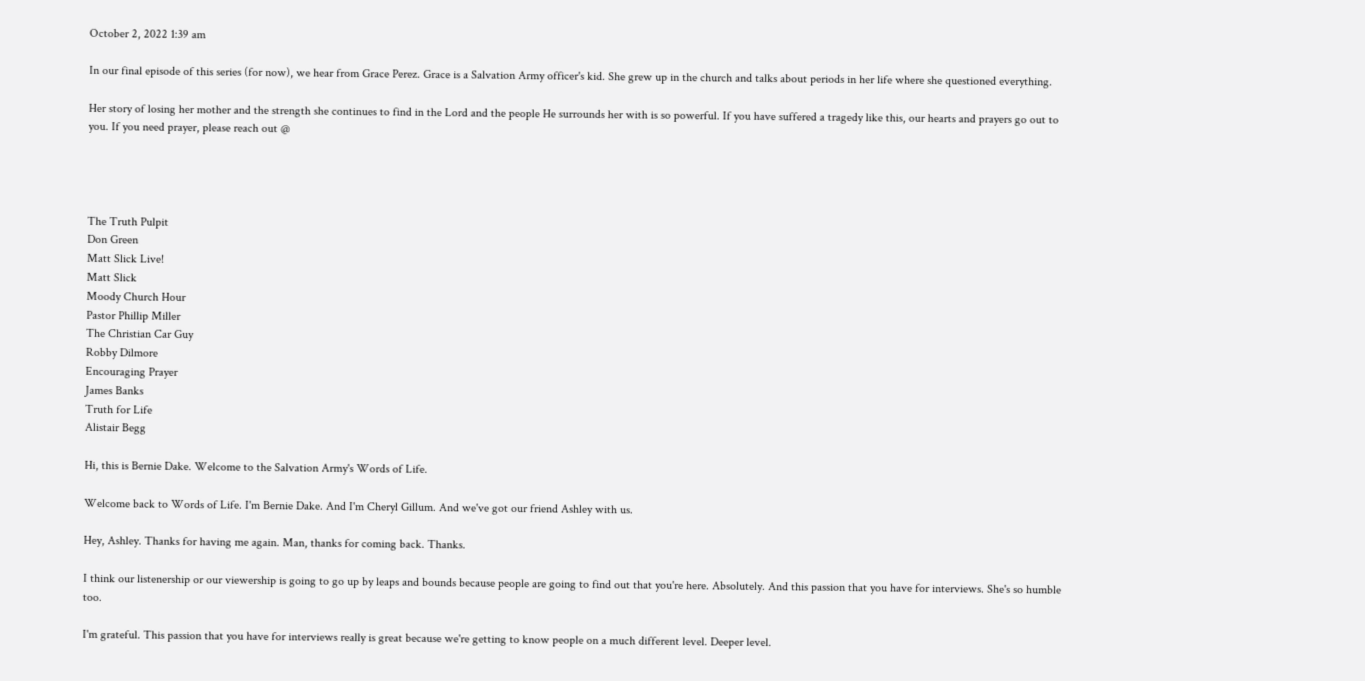October 2, 2022 1:39 am

In our final episode of this series (for now), we hear from Grace Perez. Grace is a Salvation Army officer's kid. She grew up in the church and talks about periods in her life where she questioned everything.

Her story of losing her mother and the strength she continues to find in the Lord and the people He surrounds her with is so powerful. If you have suffered a tragedy like this, our hearts and prayers go out to you. If you need prayer, please reach out @




The Truth Pulpit
Don Green
Matt Slick Live!
Matt Slick
Moody Church Hour
Pastor Phillip Miller
The Christian Car Guy
Robby Dilmore
Encouraging Prayer
James Banks
Truth for Life
Alistair Begg

Hi, this is Bernie Dake. Welcome to the Salvation Army's Words of Life.

Welcome back to Words of Life. I'm Bernie Dake. And I'm Cheryl Gillum. And we've got our friend Ashley with us.

Hey, Ashley. Thanks for having me again. Man, thanks for coming back. Thanks.

I think our listenership or our viewership is going to go up by leaps and bounds because people are going to find out that you're here. Absolutely. And this passion that you have for interviews. She's so humble too.

I'm grateful. This passion that you have for interviews really is great because we're getting to know people on a much different level. Deeper level.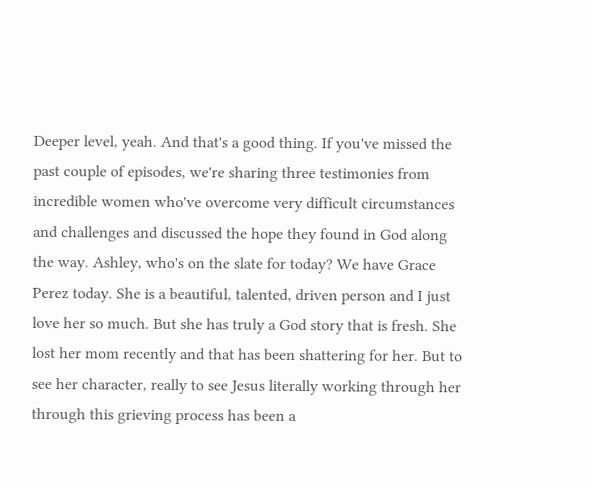Deeper level, yeah. And that's a good thing. If you've missed the past couple of episodes, we're sharing three testimonies from incredible women who've overcome very difficult circumstances and challenges and discussed the hope they found in God along the way. Ashley, who's on the slate for today? We have Grace Perez today. She is a beautiful, talented, driven person and I just love her so much. But she has truly a God story that is fresh. She lost her mom recently and that has been shattering for her. But to see her character, really to see Jesus literally working through her through this grieving process has been a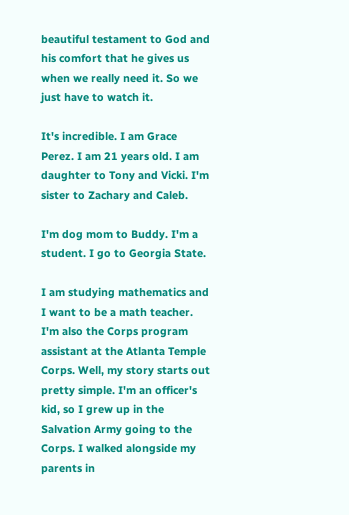beautiful testament to God and his comfort that he gives us when we really need it. So we just have to watch it.

It's incredible. I am Grace Perez. I am 21 years old. I am daughter to Tony and Vicki. I'm sister to Zachary and Caleb.

I'm dog mom to Buddy. I'm a student. I go to Georgia State.

I am studying mathematics and I want to be a math teacher. I'm also the Corps program assistant at the Atlanta Temple Corps. Well, my story starts out pretty simple. I'm an officer's kid, so I grew up in the Salvation Army going to the Corps. I walked alongside my parents in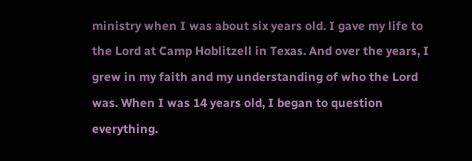ministry when I was about six years old. I gave my life to the Lord at Camp Hoblitzell in Texas. And over the years, I grew in my faith and my understanding of who the Lord was. When I was 14 years old, I began to question everything.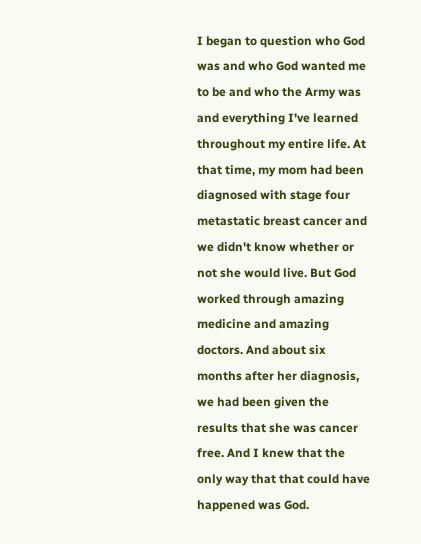I began to question who God was and who God wanted me to be and who the Army was and everything I've learned throughout my entire life. At that time, my mom had been diagnosed with stage four metastatic breast cancer and we didn't know whether or not she would live. But God worked through amazing medicine and amazing doctors. And about six months after her diagnosis, we had been given the results that she was cancer free. And I knew that the only way that that could have happened was God.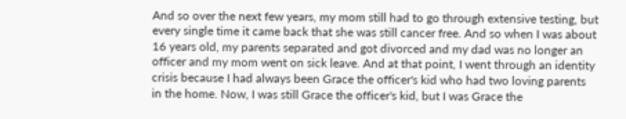And so over the next few years, my mom still had to go through extensive testing, but every single time it came back that she was still cancer free. And so when I was about 16 years old, my parents separated and got divorced and my dad was no longer an officer and my mom went on sick leave. And at that point, I went through an identity crisis because I had always been Grace the officer's kid who had two loving parents in the home. Now, I was still Grace the officer's kid, but I was Grace the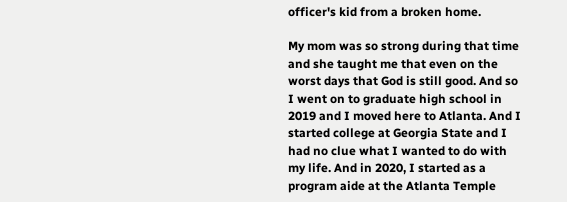officer's kid from a broken home.

My mom was so strong during that time and she taught me that even on the worst days that God is still good. And so I went on to graduate high school in 2019 and I moved here to Atlanta. And I started college at Georgia State and I had no clue what I wanted to do with my life. And in 2020, I started as a program aide at the Atlanta Temple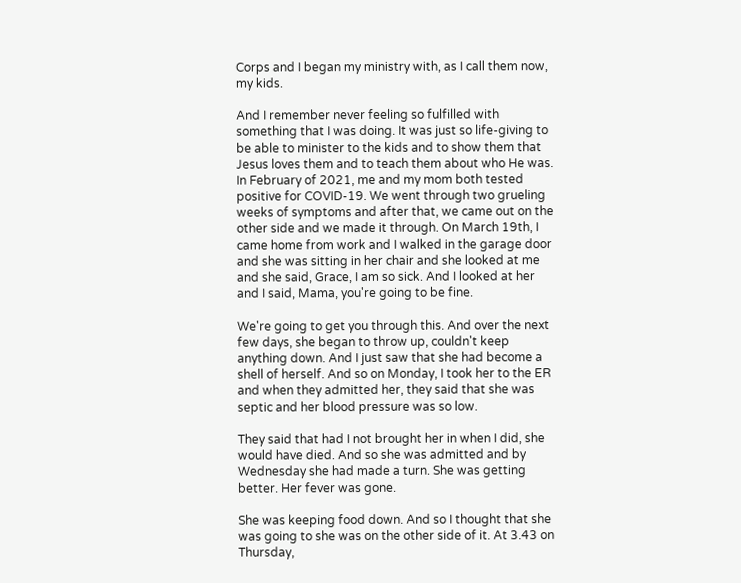Corps and I began my ministry with, as I call them now, my kids.

And I remember never feeling so fulfilled with something that I was doing. It was just so life-giving to be able to minister to the kids and to show them that Jesus loves them and to teach them about who He was. In February of 2021, me and my mom both tested positive for COVID-19. We went through two grueling weeks of symptoms and after that, we came out on the other side and we made it through. On March 19th, I came home from work and I walked in the garage door and she was sitting in her chair and she looked at me and she said, Grace, I am so sick. And I looked at her and I said, Mama, you're going to be fine.

We're going to get you through this. And over the next few days, she began to throw up, couldn't keep anything down. And I just saw that she had become a shell of herself. And so on Monday, I took her to the ER and when they admitted her, they said that she was septic and her blood pressure was so low.

They said that had I not brought her in when I did, she would have died. And so she was admitted and by Wednesday she had made a turn. She was getting better. Her fever was gone.

She was keeping food down. And so I thought that she was going to she was on the other side of it. At 3.43 on Thursday,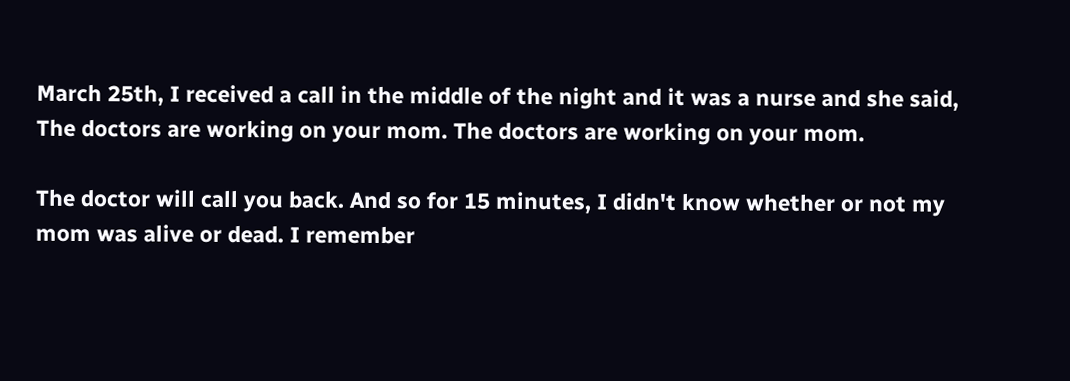March 25th, I received a call in the middle of the night and it was a nurse and she said, The doctors are working on your mom. The doctors are working on your mom.

The doctor will call you back. And so for 15 minutes, I didn't know whether or not my mom was alive or dead. I remember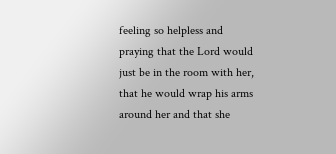feeling so helpless and praying that the Lord would just be in the room with her, that he would wrap his arms around her and that she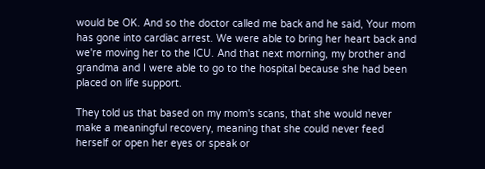would be OK. And so the doctor called me back and he said, Your mom has gone into cardiac arrest. We were able to bring her heart back and we're moving her to the ICU. And that next morning, my brother and grandma and I were able to go to the hospital because she had been placed on life support.

They told us that based on my mom's scans, that she would never make a meaningful recovery, meaning that she could never feed herself or open her eyes or speak or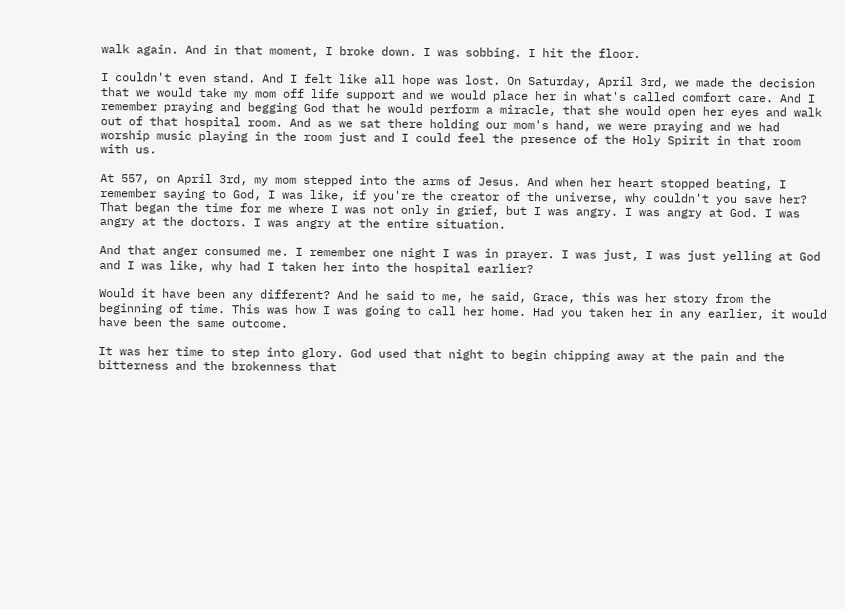walk again. And in that moment, I broke down. I was sobbing. I hit the floor.

I couldn't even stand. And I felt like all hope was lost. On Saturday, April 3rd, we made the decision that we would take my mom off life support and we would place her in what's called comfort care. And I remember praying and begging God that he would perform a miracle, that she would open her eyes and walk out of that hospital room. And as we sat there holding our mom's hand, we were praying and we had worship music playing in the room just and I could feel the presence of the Holy Spirit in that room with us.

At 557, on April 3rd, my mom stepped into the arms of Jesus. And when her heart stopped beating, I remember saying to God, I was like, if you're the creator of the universe, why couldn't you save her? That began the time for me where I was not only in grief, but I was angry. I was angry at God. I was angry at the doctors. I was angry at the entire situation.

And that anger consumed me. I remember one night I was in prayer. I was just, I was just yelling at God and I was like, why had I taken her into the hospital earlier?

Would it have been any different? And he said to me, he said, Grace, this was her story from the beginning of time. This was how I was going to call her home. Had you taken her in any earlier, it would have been the same outcome.

It was her time to step into glory. God used that night to begin chipping away at the pain and the bitterness and the brokenness that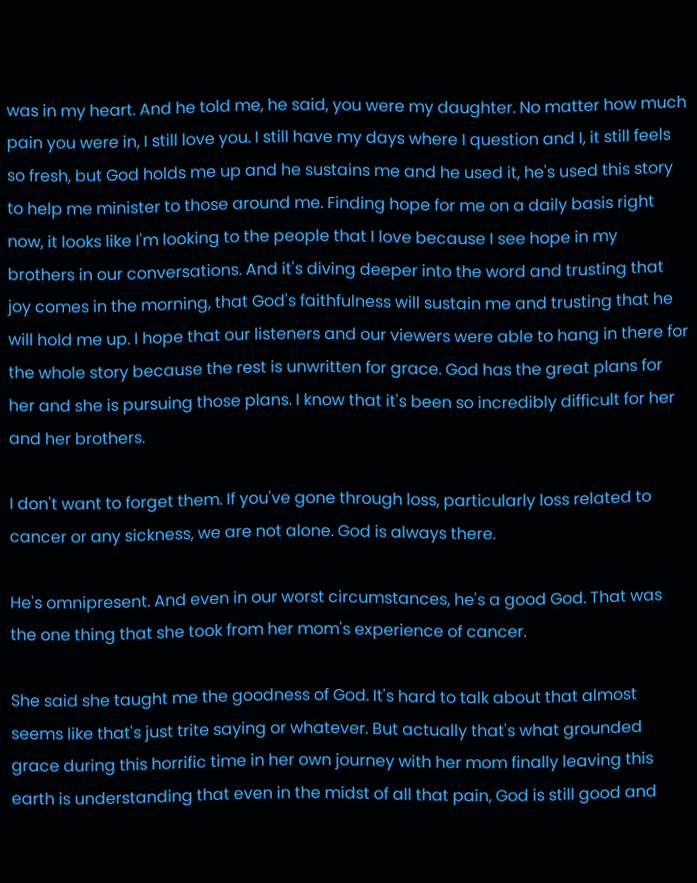was in my heart. And he told me, he said, you were my daughter. No matter how much pain you were in, I still love you. I still have my days where I question and I, it still feels so fresh, but God holds me up and he sustains me and he used it, he's used this story to help me minister to those around me. Finding hope for me on a daily basis right now, it looks like I'm looking to the people that I love because I see hope in my brothers in our conversations. And it's diving deeper into the word and trusting that joy comes in the morning, that God's faithfulness will sustain me and trusting that he will hold me up. I hope that our listeners and our viewers were able to hang in there for the whole story because the rest is unwritten for grace. God has the great plans for her and she is pursuing those plans. I know that it's been so incredibly difficult for her and her brothers.

I don't want to forget them. If you've gone through loss, particularly loss related to cancer or any sickness, we are not alone. God is always there.

He's omnipresent. And even in our worst circumstances, he's a good God. That was the one thing that she took from her mom's experience of cancer.

She said she taught me the goodness of God. It's hard to talk about that almost seems like that's just trite saying or whatever. But actually that's what grounded grace during this horrific time in her own journey with her mom finally leaving this earth is understanding that even in the midst of all that pain, God is still good and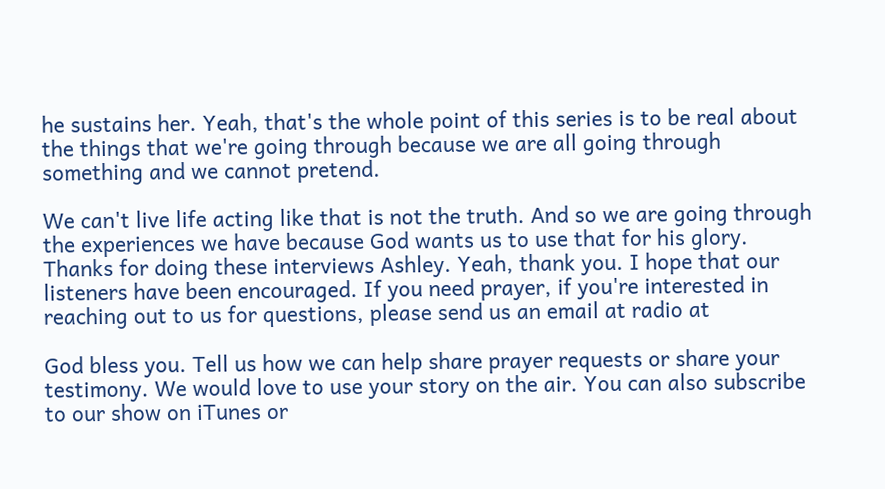he sustains her. Yeah, that's the whole point of this series is to be real about the things that we're going through because we are all going through something and we cannot pretend.

We can't live life acting like that is not the truth. And so we are going through the experiences we have because God wants us to use that for his glory. Thanks for doing these interviews Ashley. Yeah, thank you. I hope that our listeners have been encouraged. If you need prayer, if you're interested in reaching out to us for questions, please send us an email at radio at

God bless you. Tell us how we can help share prayer requests or share your testimony. We would love to use your story on the air. You can also subscribe to our show on iTunes or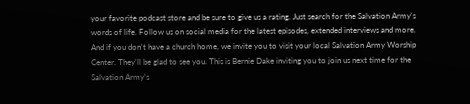your favorite podcast store and be sure to give us a rating. Just search for the Salvation Army's words of life. Follow us on social media for the latest episodes, extended interviews and more. And if you don't have a church home, we invite you to visit your local Salvation Army Worship Center. They'll be glad to see you. This is Bernie Dake inviting you to join us next time for the Salvation Army's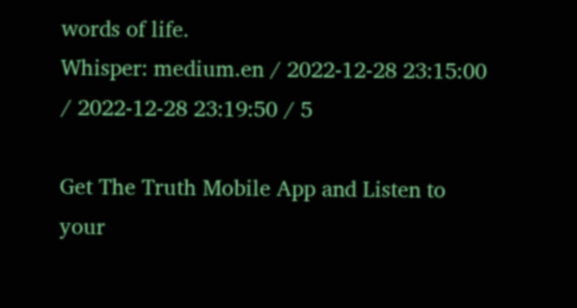words of life.
Whisper: medium.en / 2022-12-28 23:15:00 / 2022-12-28 23:19:50 / 5

Get The Truth Mobile App and Listen to your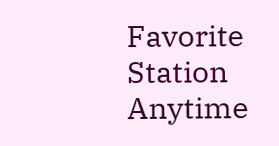Favorite Station Anytime